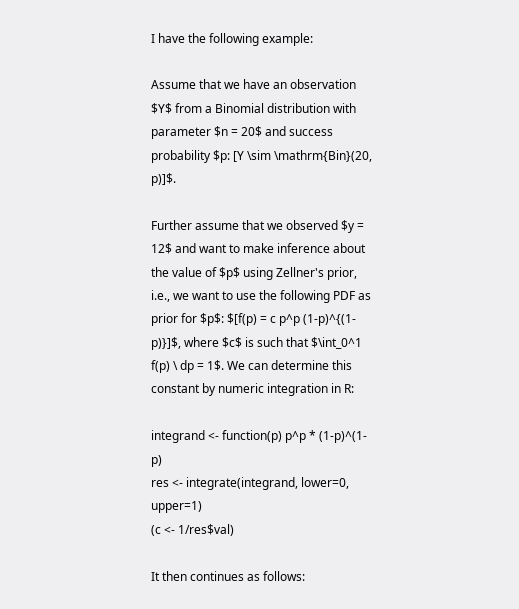I have the following example:

Assume that we have an observation $Y$ from a Binomial distribution with parameter $n = 20$ and success probability $p: [Y \sim \mathrm{Bin}(20, p)]$.

Further assume that we observed $y = 12$ and want to make inference about the value of $p$ using Zellner's prior, i.e., we want to use the following PDF as prior for $p$: $[f(p) = c p^p (1-p)^{(1-p)}]$, where $c$ is such that $\int_0^1 f(p) \ dp = 1$. We can determine this constant by numeric integration in R:

integrand <- function(p) p^p * (1-p)^(1-p)
res <- integrate(integrand, lower=0, upper=1)
(c <- 1/res$val)

It then continues as follows: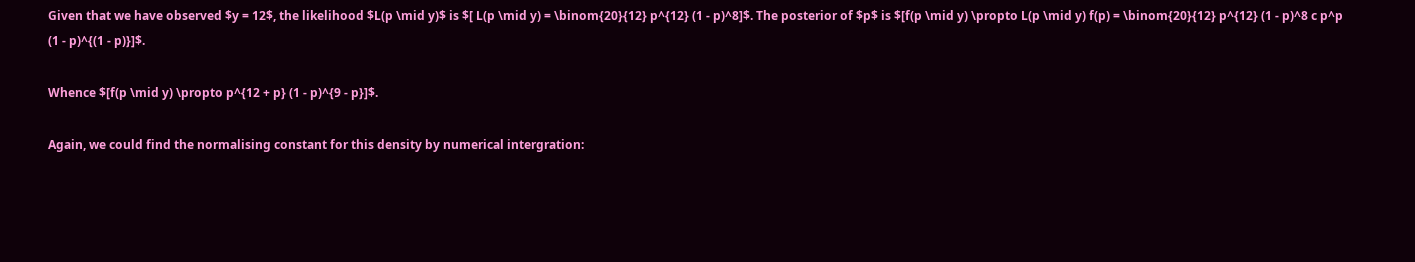Given that we have observed $y = 12$, the likelihood $L(p \mid y)$ is $[ L(p \mid y) = \binom{20}{12} p^{12} (1 - p)^8]$. The posterior of $p$ is $[f(p \mid y) \propto L(p \mid y) f(p) = \binom{20}{12} p^{12} (1 - p)^8 c p^p (1 - p)^{(1 - p)}]$.

Whence $[f(p \mid y) \propto p^{12 + p} (1 - p)^{9 - p}]$.

Again, we could find the normalising constant for this density by numerical intergration: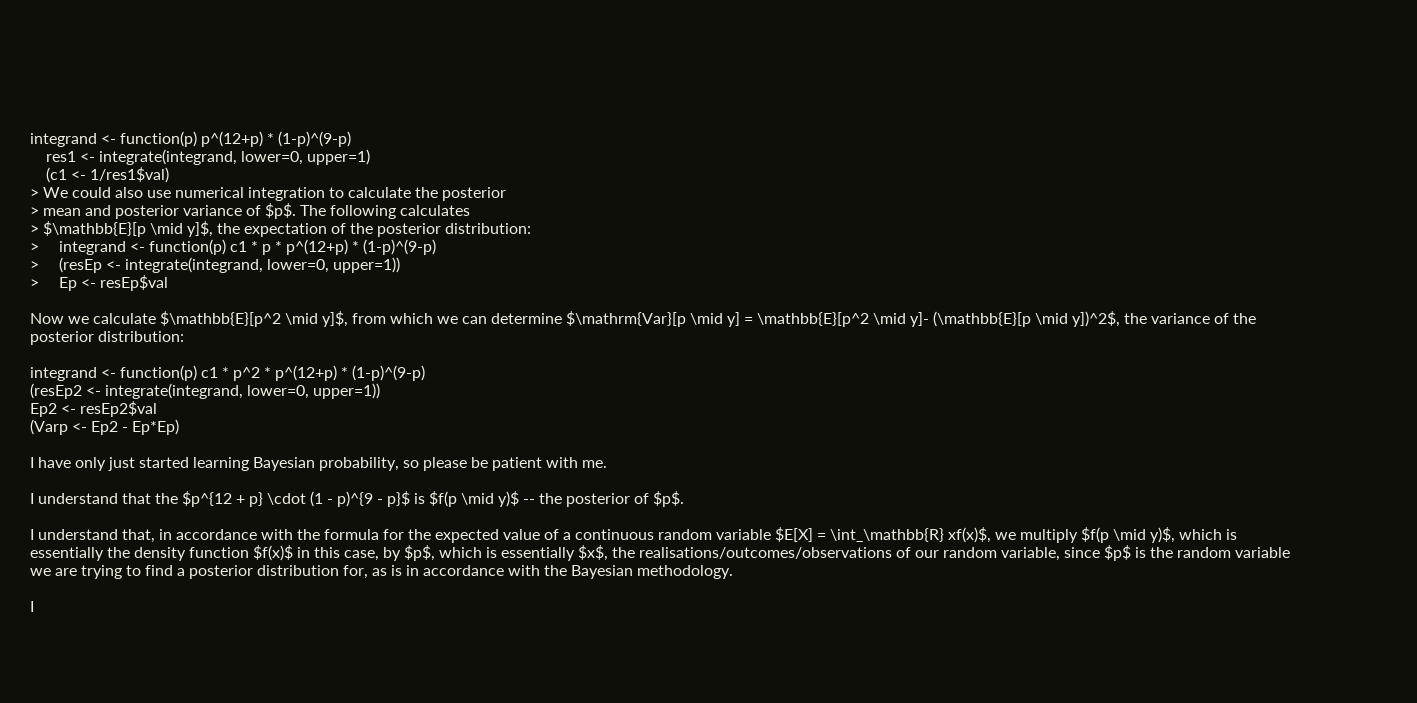integrand <- function(p) p^(12+p) * (1-p)^(9-p)
    res1 <- integrate(integrand, lower=0, upper=1)
    (c1 <- 1/res1$val)
> We could also use numerical integration to calculate the posterior
> mean and posterior variance of $p$. The following calculates
> $\mathbb{E}[p \mid y]$, the expectation of the posterior distribution:
>     integrand <- function(p) c1 * p * p^(12+p) * (1-p)^(9-p)
>     (resEp <- integrate(integrand, lower=0, upper=1))
>     Ep <- resEp$val

Now we calculate $\mathbb{E}[p^2 \mid y]$, from which we can determine $\mathrm{Var}[p \mid y] = \mathbb{E}[p^2 \mid y]- (\mathbb{E}[p \mid y])^2$, the variance of the posterior distribution:

integrand <- function(p) c1 * p^2 * p^(12+p) * (1-p)^(9-p)
(resEp2 <- integrate(integrand, lower=0, upper=1))
Ep2 <- resEp2$val
(Varp <- Ep2 - Ep*Ep)

I have only just started learning Bayesian probability, so please be patient with me.

I understand that the $p^{12 + p} \cdot (1 - p)^{9 - p}$ is $f(p \mid y)$ -- the posterior of $p$.

I understand that, in accordance with the formula for the expected value of a continuous random variable $E[X] = \int_\mathbb{R} xf(x)$, we multiply $f(p \mid y)$, which is essentially the density function $f(x)$ in this case, by $p$, which is essentially $x$, the realisations/outcomes/observations of our random variable, since $p$ is the random variable we are trying to find a posterior distribution for, as is in accordance with the Bayesian methodology.

I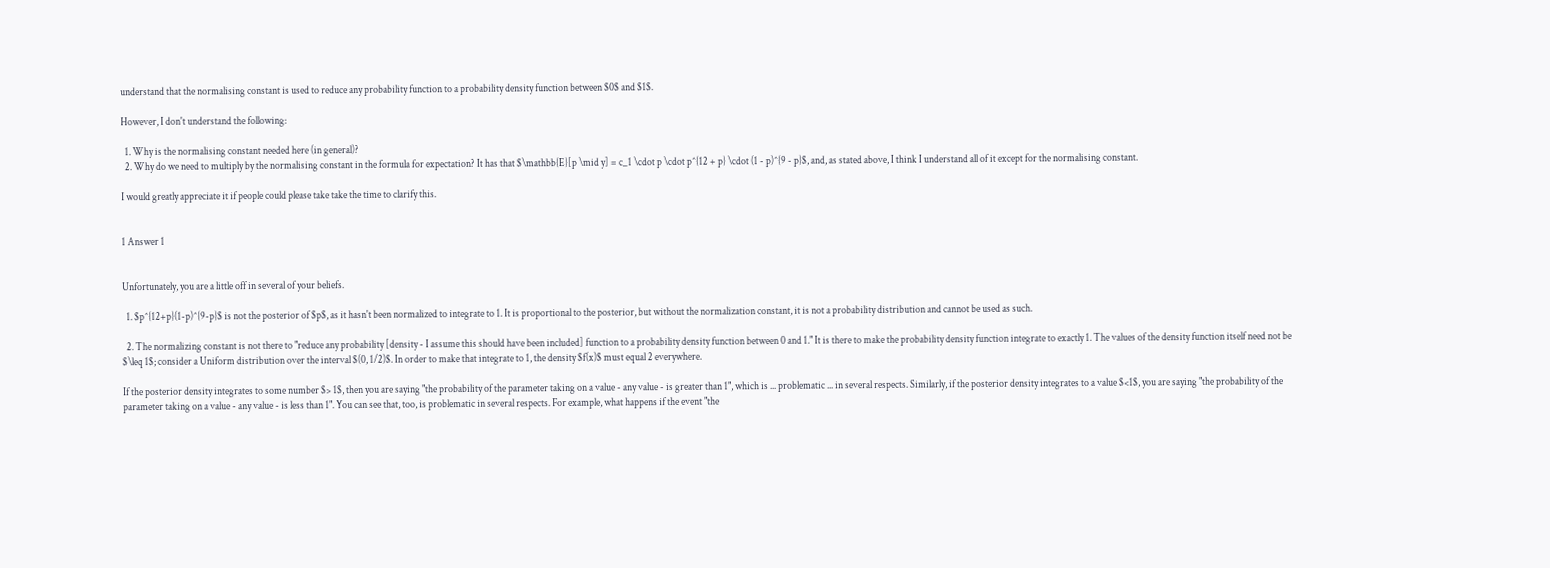understand that the normalising constant is used to reduce any probability function to a probability density function between $0$ and $1$.

However, I don't understand the following:

  1. Why is the normalising constant needed here (in general)?
  2. Why do we need to multiply by the normalising constant in the formula for expectation? It has that $\mathbb{E}[p \mid y] = c_1 \cdot p \cdot p^{12 + p} \cdot (1 - p)^{9 - p}$, and, as stated above, I think I understand all of it except for the normalising constant.

I would greatly appreciate it if people could please take take the time to clarify this.


1 Answer 1


Unfortunately, you are a little off in several of your beliefs.

  1. $p^{12+p}(1-p)^{9-p}$ is not the posterior of $p$, as it hasn't been normalized to integrate to 1. It is proportional to the posterior, but without the normalization constant, it is not a probability distribution and cannot be used as such.

  2. The normalizing constant is not there to "reduce any probability [density - I assume this should have been included] function to a probability density function between 0 and 1." It is there to make the probability density function integrate to exactly 1. The values of the density function itself need not be $\leq 1$; consider a Uniform distribution over the interval $(0, 1/2)$. In order to make that integrate to 1, the density $f(x)$ must equal 2 everywhere.

If the posterior density integrates to some number $> 1$, then you are saying "the probability of the parameter taking on a value - any value - is greater than 1", which is ... problematic ... in several respects. Similarly, if the posterior density integrates to a value $<1$, you are saying "the probability of the parameter taking on a value - any value - is less than 1". You can see that, too, is problematic in several respects. For example, what happens if the event "the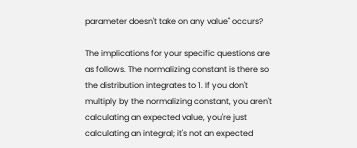parameter doesn't take on any value" occurs?

The implications for your specific questions are as follows. The normalizing constant is there so the distribution integrates to 1. If you don't multiply by the normalizing constant, you aren't calculating an expected value, you're just calculating an integral; it's not an expected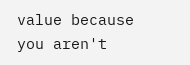value because you aren't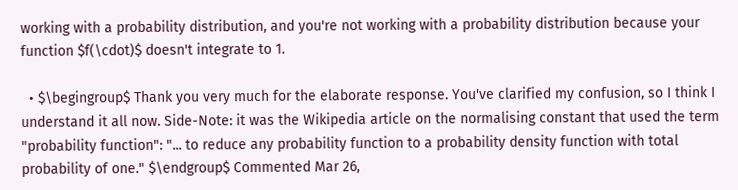working with a probability distribution, and you're not working with a probability distribution because your function $f(\cdot)$ doesn't integrate to 1.

  • $\begingroup$ Thank you very much for the elaborate response. You've clarified my confusion, so I think I understand it all now. Side-Note: it was the Wikipedia article on the normalising constant that used the term "probability function": "... to reduce any probability function to a probability density function with total probability of one." $\endgroup$ Commented Mar 26,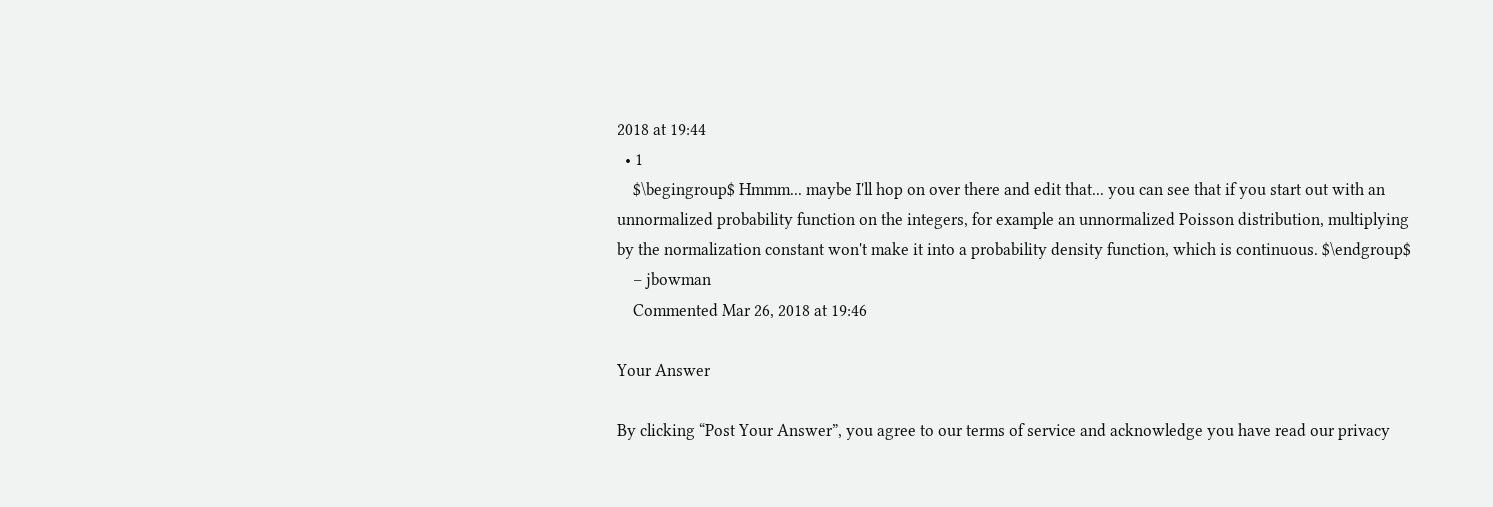2018 at 19:44
  • 1
    $\begingroup$ Hmmm... maybe I'll hop on over there and edit that... you can see that if you start out with an unnormalized probability function on the integers, for example an unnormalized Poisson distribution, multiplying by the normalization constant won't make it into a probability density function, which is continuous. $\endgroup$
    – jbowman
    Commented Mar 26, 2018 at 19:46

Your Answer

By clicking “Post Your Answer”, you agree to our terms of service and acknowledge you have read our privacy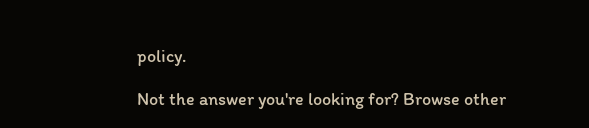policy.

Not the answer you're looking for? Browse other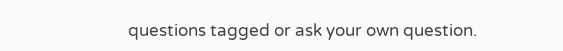questions tagged or ask your own question.